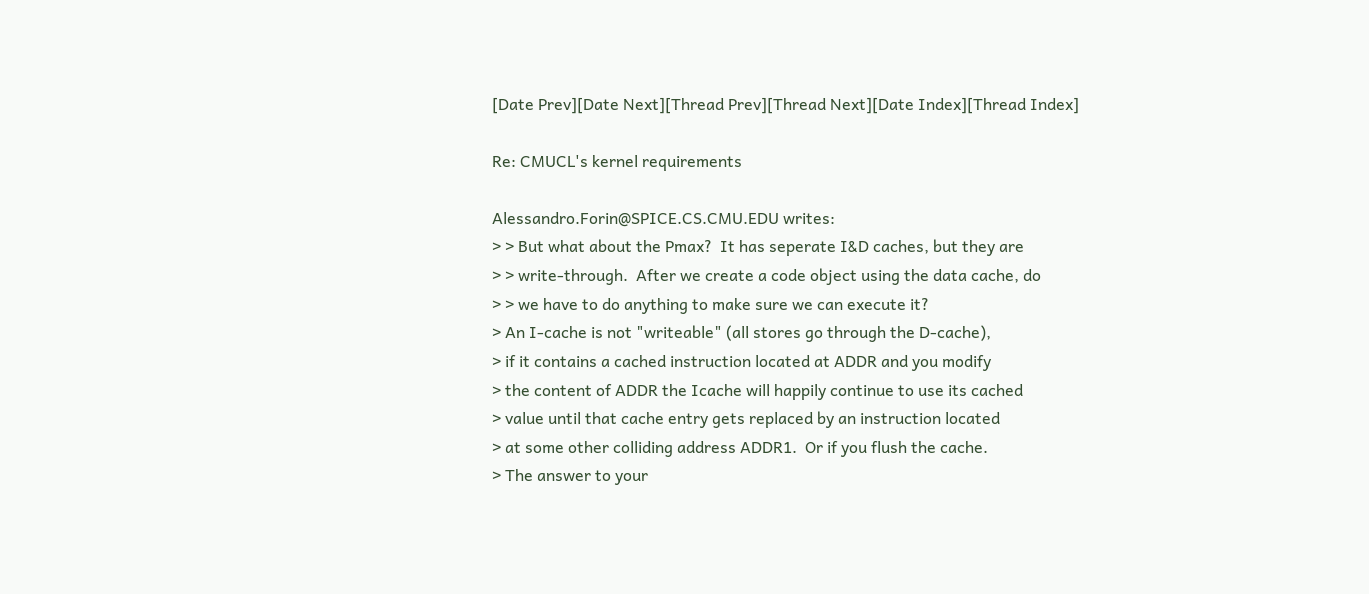[Date Prev][Date Next][Thread Prev][Thread Next][Date Index][Thread Index]

Re: CMUCL's kernel requirements

Alessandro.Forin@SPICE.CS.CMU.EDU writes:
> > But what about the Pmax?  It has seperate I&D caches, but they are
> > write-through.  After we create a code object using the data cache, do
> > we have to do anything to make sure we can execute it?
> An I-cache is not "writeable" (all stores go through the D-cache),
> if it contains a cached instruction located at ADDR and you modify
> the content of ADDR the Icache will happily continue to use its cached
> value until that cache entry gets replaced by an instruction located
> at some other colliding address ADDR1.  Or if you flush the cache.
> The answer to your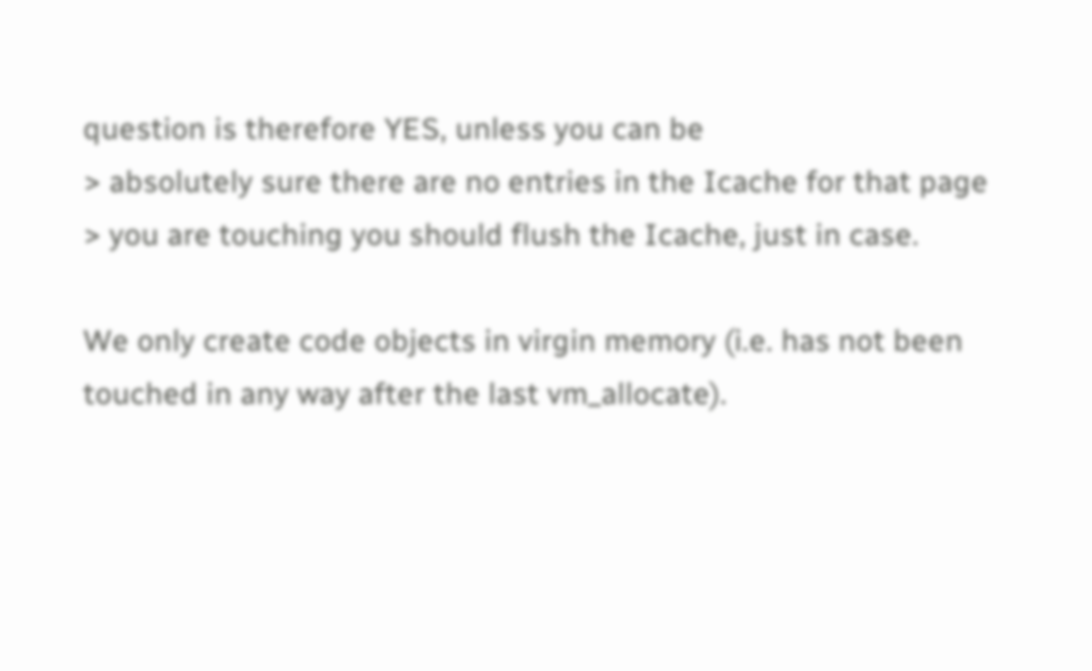question is therefore YES, unless you can be
> absolutely sure there are no entries in the Icache for that page
> you are touching you should flush the Icache, just in case.

We only create code objects in virgin memory (i.e. has not been
touched in any way after the last vm_allocate).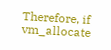Therefore, if
vm_allocate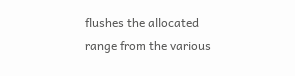flushes the allocated range from the various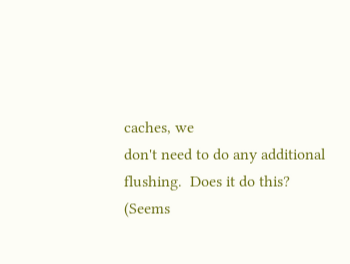caches, we
don't need to do any additional flushing.  Does it do this?  (Seems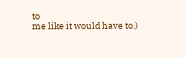to
me like it would have to.)